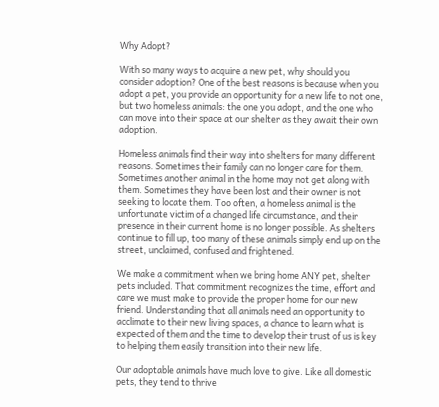Why Adopt?

With so many ways to acquire a new pet, why should you consider adoption? One of the best reasons is because when you adopt a pet, you provide an opportunity for a new life to not one, but two homeless animals: the one you adopt, and the one who can move into their space at our shelter as they await their own adoption.

Homeless animals find their way into shelters for many different reasons. Sometimes their family can no longer care for them. Sometimes another animal in the home may not get along with them. Sometimes they have been lost and their owner is not seeking to locate them. Too often, a homeless animal is the unfortunate victim of a changed life circumstance, and their presence in their current home is no longer possible. As shelters continue to fill up, too many of these animals simply end up on the street, unclaimed, confused and frightened.

We make a commitment when we bring home ANY pet, shelter pets included. That commitment recognizes the time, effort and care we must make to provide the proper home for our new friend. Understanding that all animals need an opportunity to acclimate to their new living spaces, a chance to learn what is expected of them and the time to develop their trust of us is key to helping them easily transition into their new life.

Our adoptable animals have much love to give. Like all domestic pets, they tend to thrive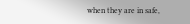when they are in safe,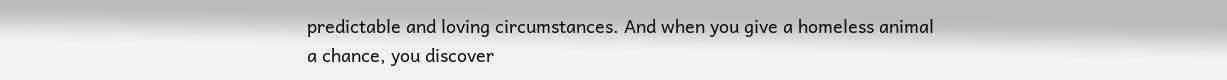predictable and loving circumstances. And when you give a homeless animal a chance, you discover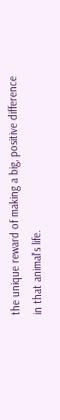the unique reward of making a big, positive difference in that animal's life.